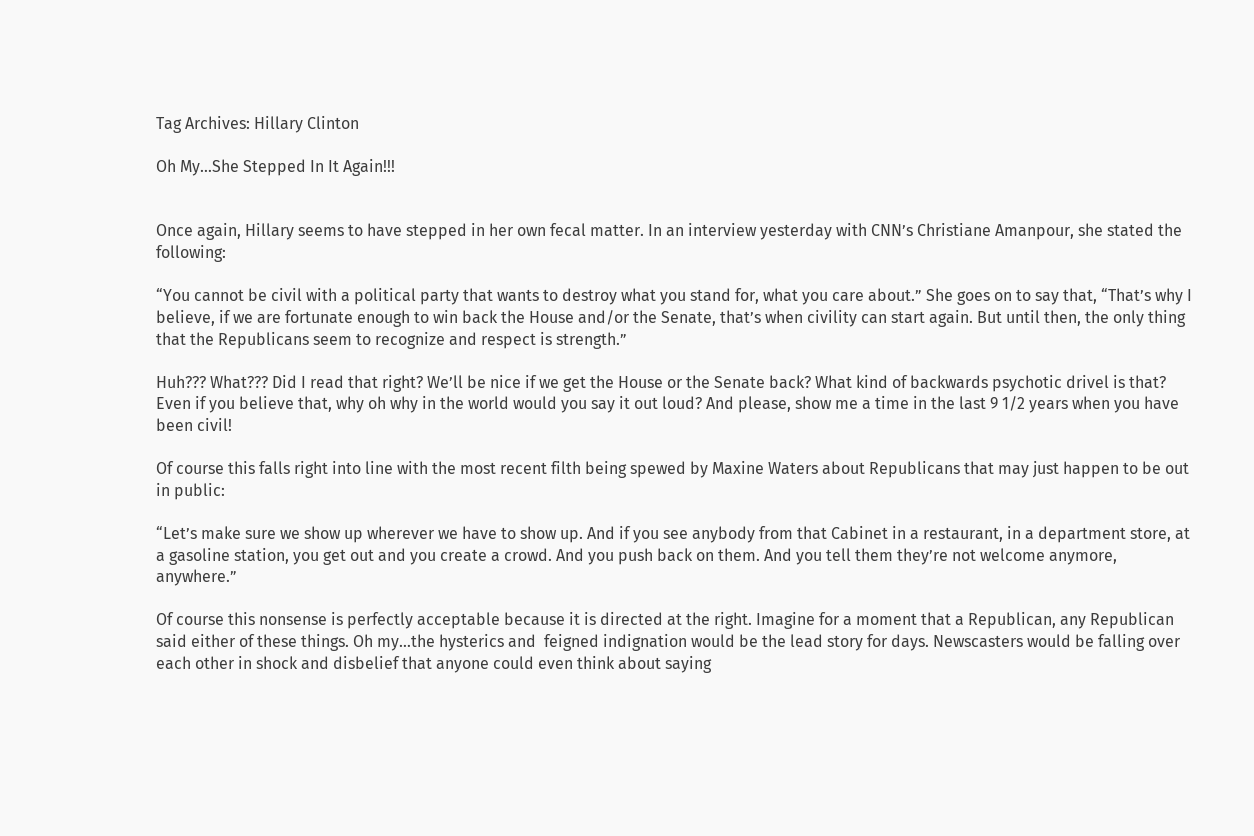Tag Archives: Hillary Clinton

Oh My…She Stepped In It Again!!!


Once again, Hillary seems to have stepped in her own fecal matter. In an interview yesterday with CNN’s Christiane Amanpour, she stated the following:

“You cannot be civil with a political party that wants to destroy what you stand for, what you care about.” She goes on to say that, “That’s why I believe, if we are fortunate enough to win back the House and/or the Senate, that’s when civility can start again. But until then, the only thing that the Republicans seem to recognize and respect is strength.”

Huh??? What??? Did I read that right? We’ll be nice if we get the House or the Senate back? What kind of backwards psychotic drivel is that? Even if you believe that, why oh why in the world would you say it out loud? And please, show me a time in the last 9 1/2 years when you have been civil!

Of course this falls right into line with the most recent filth being spewed by Maxine Waters about Republicans that may just happen to be out in public:

“Let’s make sure we show up wherever we have to show up. And if you see anybody from that Cabinet in a restaurant, in a department store, at a gasoline station, you get out and you create a crowd. And you push back on them. And you tell them they’re not welcome anymore, anywhere.”

Of course this nonsense is perfectly acceptable because it is directed at the right. Imagine for a moment that a Republican, any Republican said either of these things. Oh my…the hysterics and  feigned indignation would be the lead story for days. Newscasters would be falling over each other in shock and disbelief that anyone could even think about saying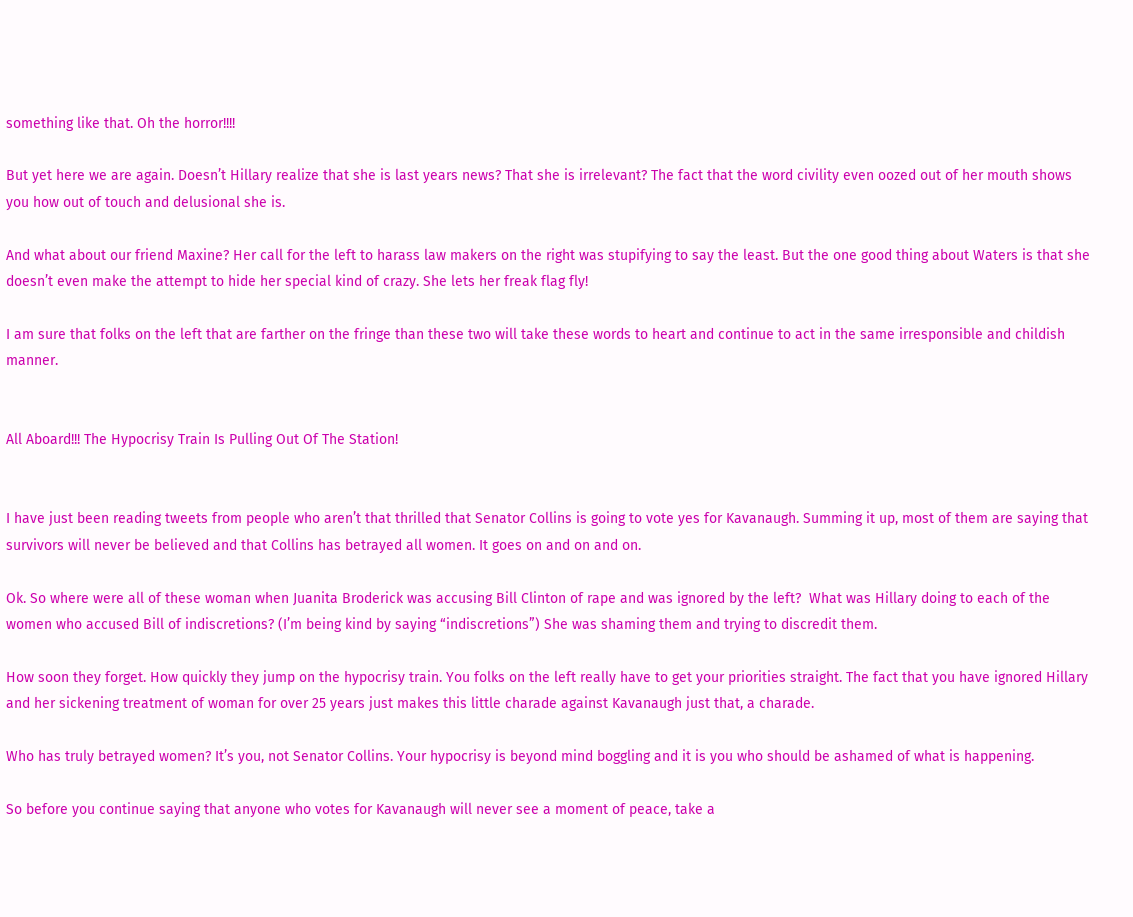something like that. Oh the horror!!!!

But yet here we are again. Doesn’t Hillary realize that she is last years news? That she is irrelevant? The fact that the word civility even oozed out of her mouth shows you how out of touch and delusional she is.

And what about our friend Maxine? Her call for the left to harass law makers on the right was stupifying to say the least. But the one good thing about Waters is that she doesn’t even make the attempt to hide her special kind of crazy. She lets her freak flag fly!

I am sure that folks on the left that are farther on the fringe than these two will take these words to heart and continue to act in the same irresponsible and childish manner.


All Aboard!!! The Hypocrisy Train Is Pulling Out Of The Station!


I have just been reading tweets from people who aren’t that thrilled that Senator Collins is going to vote yes for Kavanaugh. Summing it up, most of them are saying that survivors will never be believed and that Collins has betrayed all women. It goes on and on and on.

Ok. So where were all of these woman when Juanita Broderick was accusing Bill Clinton of rape and was ignored by the left?  What was Hillary doing to each of the women who accused Bill of indiscretions? (I’m being kind by saying “indiscretions”) She was shaming them and trying to discredit them.

How soon they forget. How quickly they jump on the hypocrisy train. You folks on the left really have to get your priorities straight. The fact that you have ignored Hillary and her sickening treatment of woman for over 25 years just makes this little charade against Kavanaugh just that, a charade.

Who has truly betrayed women? It’s you, not Senator Collins. Your hypocrisy is beyond mind boggling and it is you who should be ashamed of what is happening.

So before you continue saying that anyone who votes for Kavanaugh will never see a moment of peace, take a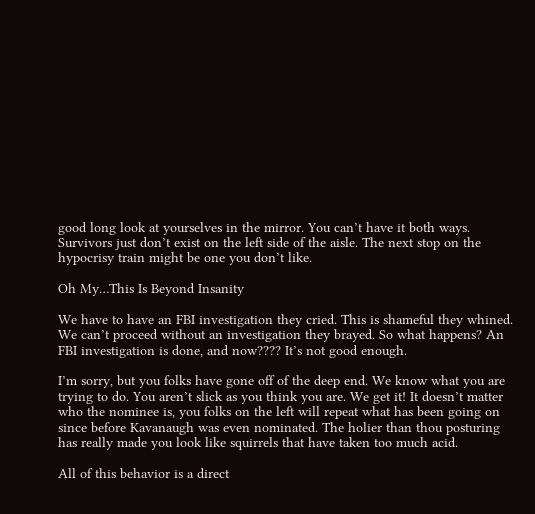good long look at yourselves in the mirror. You can’t have it both ways. Survivors just don’t exist on the left side of the aisle. The next stop on the hypocrisy train might be one you don’t like.

Oh My…This Is Beyond Insanity

We have to have an FBI investigation they cried. This is shameful they whined. We can’t proceed without an investigation they brayed. So what happens? An FBI investigation is done, and now???? It’s not good enough.

I’m sorry, but you folks have gone off of the deep end. We know what you are trying to do. You aren’t slick as you think you are. We get it! It doesn’t matter who the nominee is, you folks on the left will repeat what has been going on since before Kavanaugh was even nominated. The holier than thou posturing has really made you look like squirrels that have taken too much acid.

All of this behavior is a direct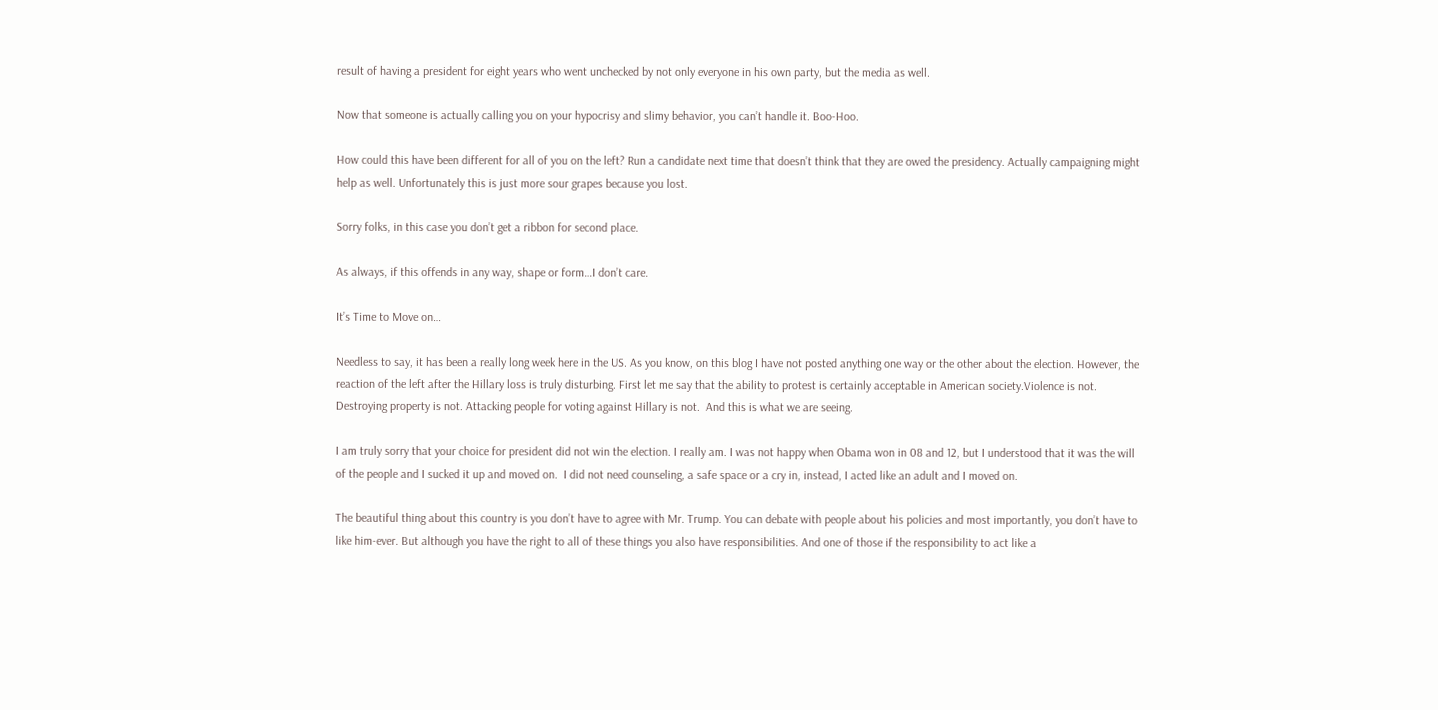result of having a president for eight years who went unchecked by not only everyone in his own party, but the media as well.

Now that someone is actually calling you on your hypocrisy and slimy behavior, you can’t handle it. Boo-Hoo.

How could this have been different for all of you on the left? Run a candidate next time that doesn’t think that they are owed the presidency. Actually campaigning might help as well. Unfortunately this is just more sour grapes because you lost.

Sorry folks, in this case you don’t get a ribbon for second place.

As always, if this offends in any way, shape or form…I don’t care.

It’s Time to Move on…

Needless to say, it has been a really long week here in the US. As you know, on this blog I have not posted anything one way or the other about the election. However, the reaction of the left after the Hillary loss is truly disturbing. First let me say that the ability to protest is certainly acceptable in American society.Violence is not. Destroying property is not. Attacking people for voting against Hillary is not.  And this is what we are seeing.

I am truly sorry that your choice for president did not win the election. I really am. I was not happy when Obama won in 08 and 12, but I understood that it was the will of the people and I sucked it up and moved on.  I did not need counseling, a safe space or a cry in, instead, I acted like an adult and I moved on.

The beautiful thing about this country is you don’t have to agree with Mr. Trump. You can debate with people about his policies and most importantly, you don’t have to like him-ever. But although you have the right to all of these things you also have responsibilities. And one of those if the responsibility to act like a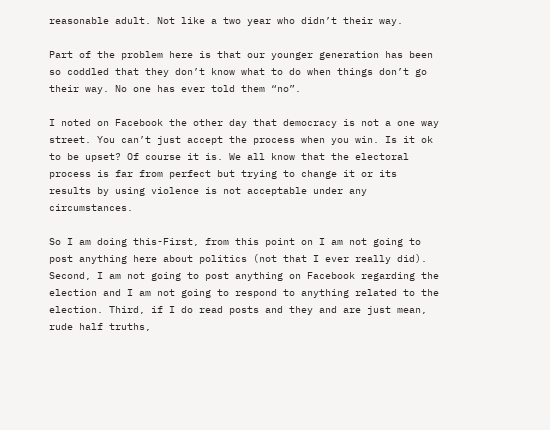reasonable adult. Not like a two year who didn’t their way.

Part of the problem here is that our younger generation has been so coddled that they don’t know what to do when things don’t go their way. No one has ever told them “no”.

I noted on Facebook the other day that democracy is not a one way street. You can’t just accept the process when you win. Is it ok to be upset? Of course it is. We all know that the electoral process is far from perfect but trying to change it or its results by using violence is not acceptable under any circumstances.

So I am doing this-First, from this point on I am not going to post anything here about politics (not that I ever really did). Second, I am not going to post anything on Facebook regarding the election and I am not going to respond to anything related to the election. Third, if I do read posts and they and are just mean, rude half truths,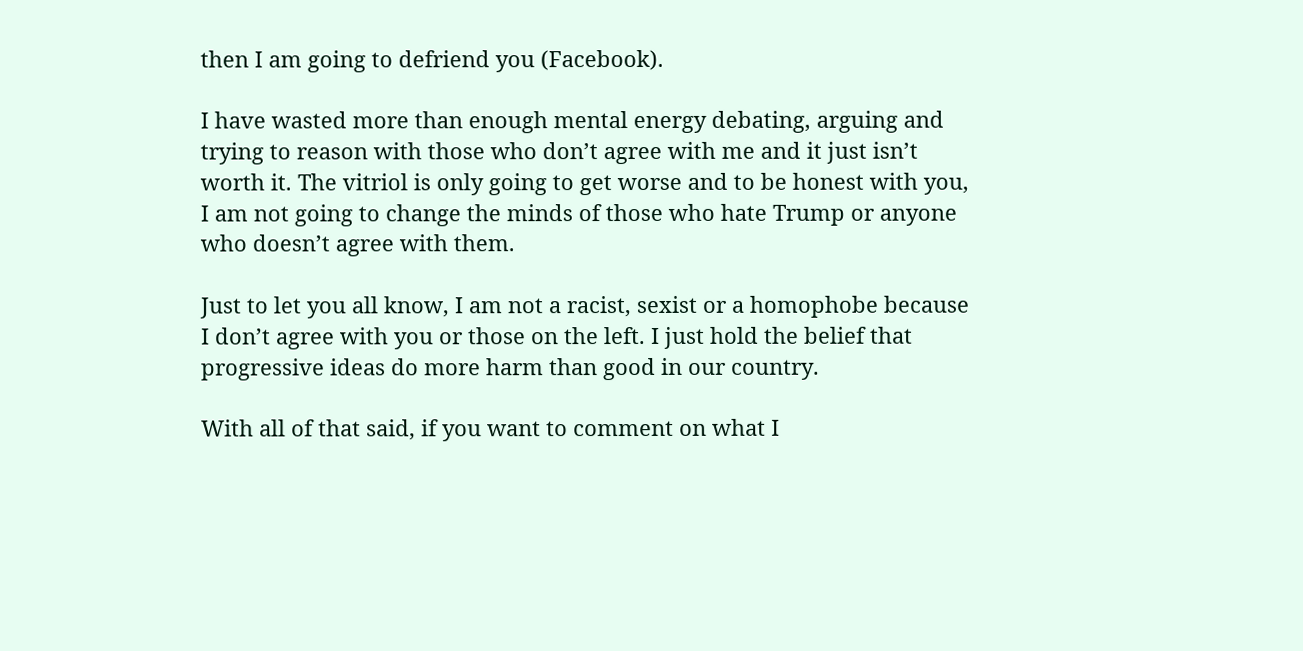then I am going to defriend you (Facebook).

I have wasted more than enough mental energy debating, arguing and trying to reason with those who don’t agree with me and it just isn’t worth it. The vitriol is only going to get worse and to be honest with you, I am not going to change the minds of those who hate Trump or anyone who doesn’t agree with them.

Just to let you all know, I am not a racist, sexist or a homophobe because I don’t agree with you or those on the left. I just hold the belief that progressive ideas do more harm than good in our country.

With all of that said, if you want to comment on what I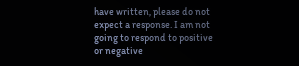have written, please do not expect a response. I am not going to respond to positive or negative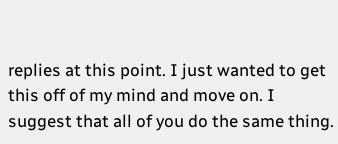replies at this point. I just wanted to get this off of my mind and move on. I suggest that all of you do the same thing.